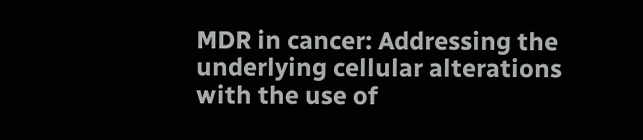MDR in cancer: Addressing the underlying cellular alterations with the use of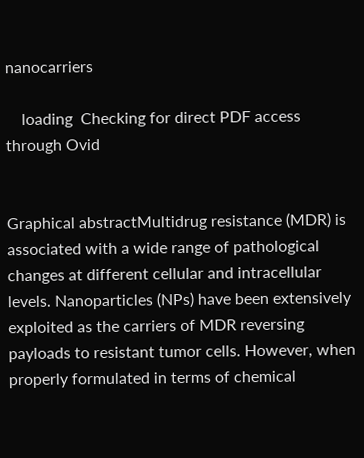nanocarriers

    loading  Checking for direct PDF access through Ovid


Graphical abstractMultidrug resistance (MDR) is associated with a wide range of pathological changes at different cellular and intracellular levels. Nanoparticles (NPs) have been extensively exploited as the carriers of MDR reversing payloads to resistant tumor cells. However, when properly formulated in terms of chemical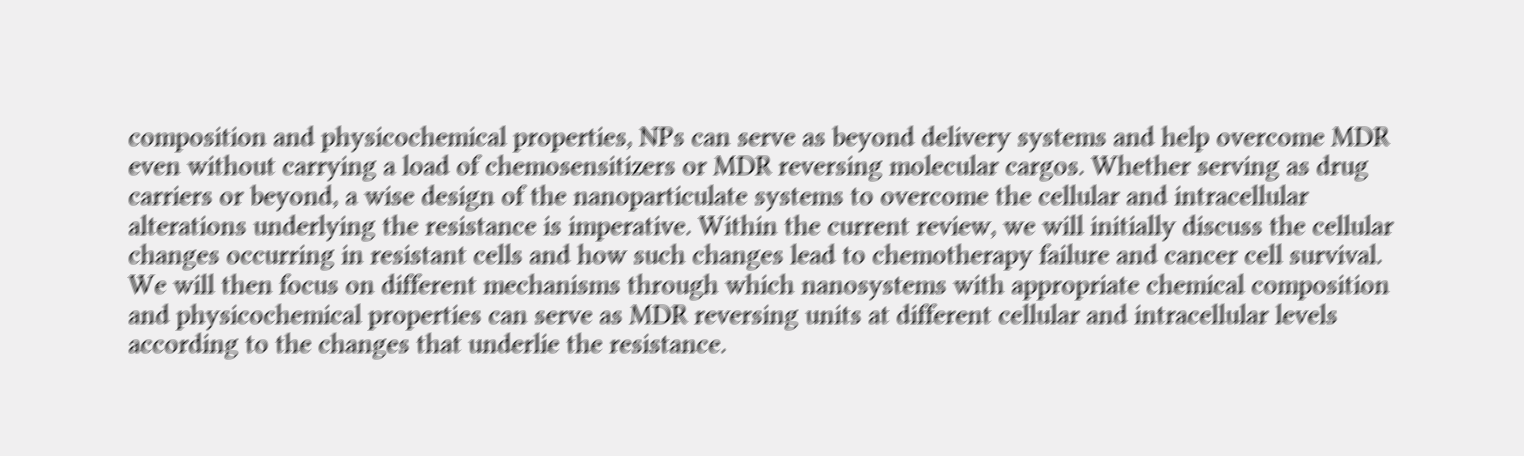composition and physicochemical properties, NPs can serve as beyond delivery systems and help overcome MDR even without carrying a load of chemosensitizers or MDR reversing molecular cargos. Whether serving as drug carriers or beyond, a wise design of the nanoparticulate systems to overcome the cellular and intracellular alterations underlying the resistance is imperative. Within the current review, we will initially discuss the cellular changes occurring in resistant cells and how such changes lead to chemotherapy failure and cancer cell survival. We will then focus on different mechanisms through which nanosystems with appropriate chemical composition and physicochemical properties can serve as MDR reversing units at different cellular and intracellular levels according to the changes that underlie the resistance.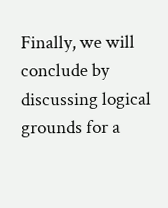Finally, we will conclude by discussing logical grounds for a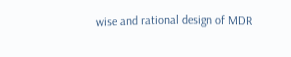wise and rational design of MDR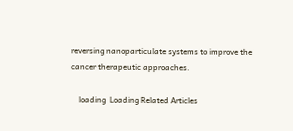reversing nanoparticulate systems to improve the cancer therapeutic approaches.

    loading  Loading Related Articles